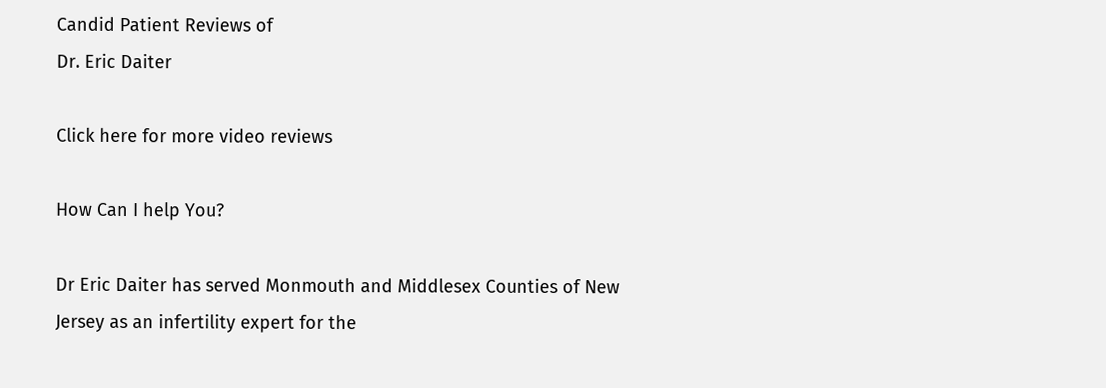Candid Patient Reviews of
Dr. Eric Daiter

Click here for more video reviews

How Can I help You?

Dr Eric Daiter has served Monmouth and Middlesex Counties of New Jersey as an infertility expert for the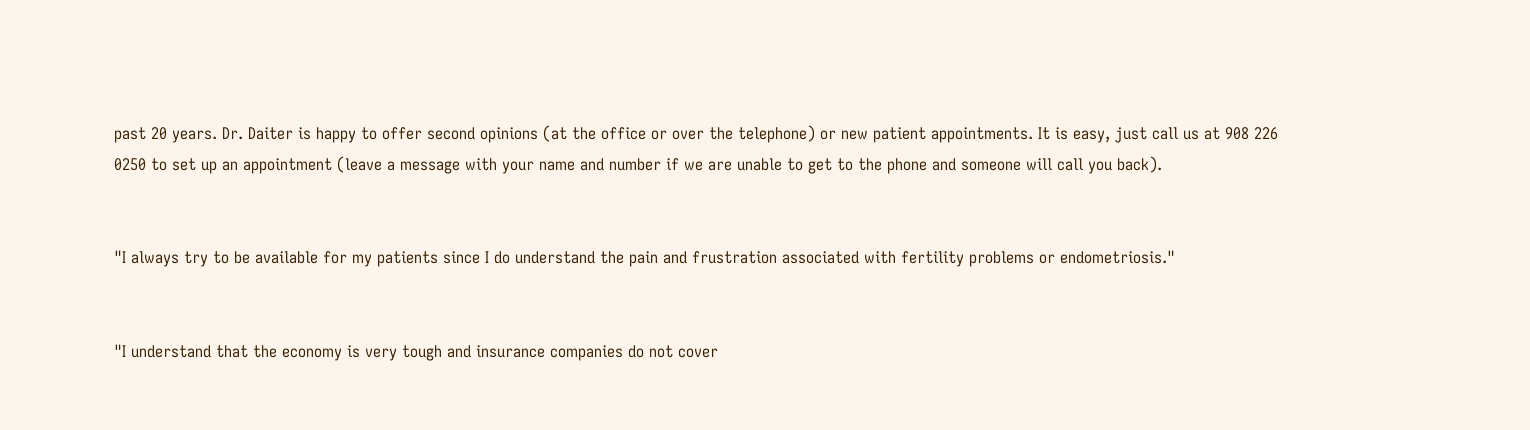past 20 years. Dr. Daiter is happy to offer second opinions (at the office or over the telephone) or new patient appointments. It is easy, just call us at 908 226 0250 to set up an appointment (leave a message with your name and number if we are unable to get to the phone and someone will call you back).


"I always try to be available for my patients since I do understand the pain and frustration associated with fertility problems or endometriosis."


"I understand that the economy is very tough and insurance companies do not cover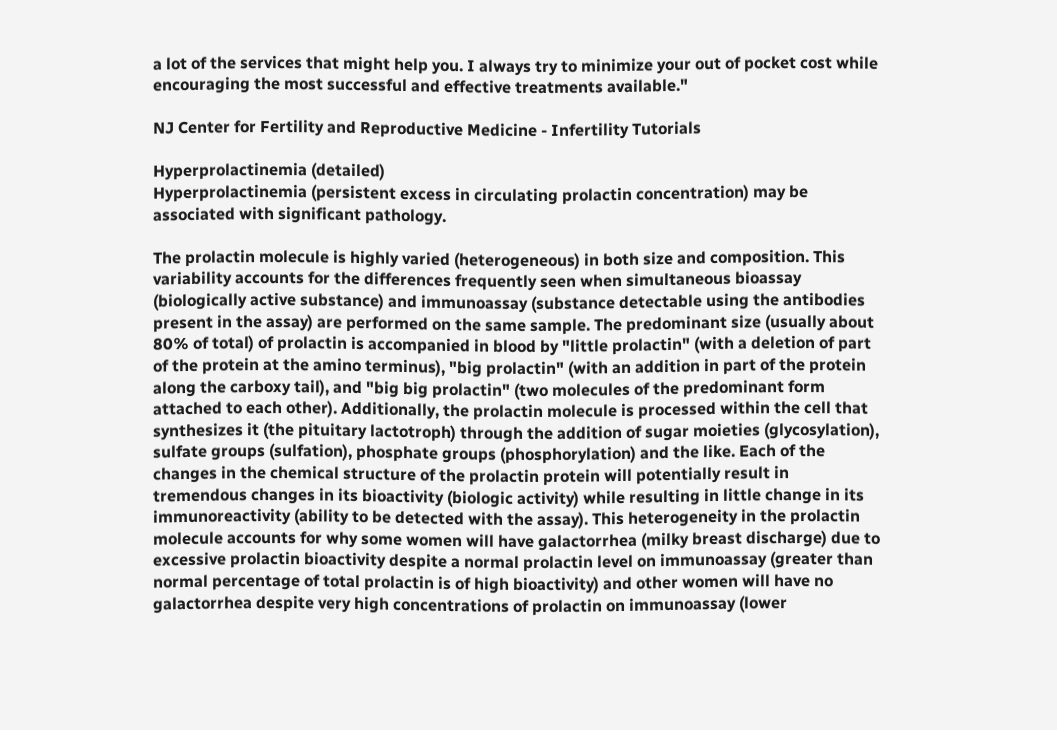a lot of the services that might help you. I always try to minimize your out of pocket cost while encouraging the most successful and effective treatments available."

NJ Center for Fertility and Reproductive Medicine - Infertility Tutorials

Hyperprolactinemia (detailed)
Hyperprolactinemia (persistent excess in circulating prolactin concentration) may be associated with significant pathology.

The prolactin molecule is highly varied (heterogeneous) in both size and composition. This variability accounts for the differences frequently seen when simultaneous bioassay (biologically active substance) and immunoassay (substance detectable using the antibodies present in the assay) are performed on the same sample. The predominant size (usually about 80% of total) of prolactin is accompanied in blood by "little prolactin" (with a deletion of part of the protein at the amino terminus), "big prolactin" (with an addition in part of the protein along the carboxy tail), and "big big prolactin" (two molecules of the predominant form attached to each other). Additionally, the prolactin molecule is processed within the cell that synthesizes it (the pituitary lactotroph) through the addition of sugar moieties (glycosylation), sulfate groups (sulfation), phosphate groups (phosphorylation) and the like. Each of the changes in the chemical structure of the prolactin protein will potentially result in tremendous changes in its bioactivity (biologic activity) while resulting in little change in its immunoreactivity (ability to be detected with the assay). This heterogeneity in the prolactin molecule accounts for why some women will have galactorrhea (milky breast discharge) due to excessive prolactin bioactivity despite a normal prolactin level on immunoassay (greater than normal percentage of total prolactin is of high bioactivity) and other women will have no galactorrhea despite very high concentrations of prolactin on immunoassay (lower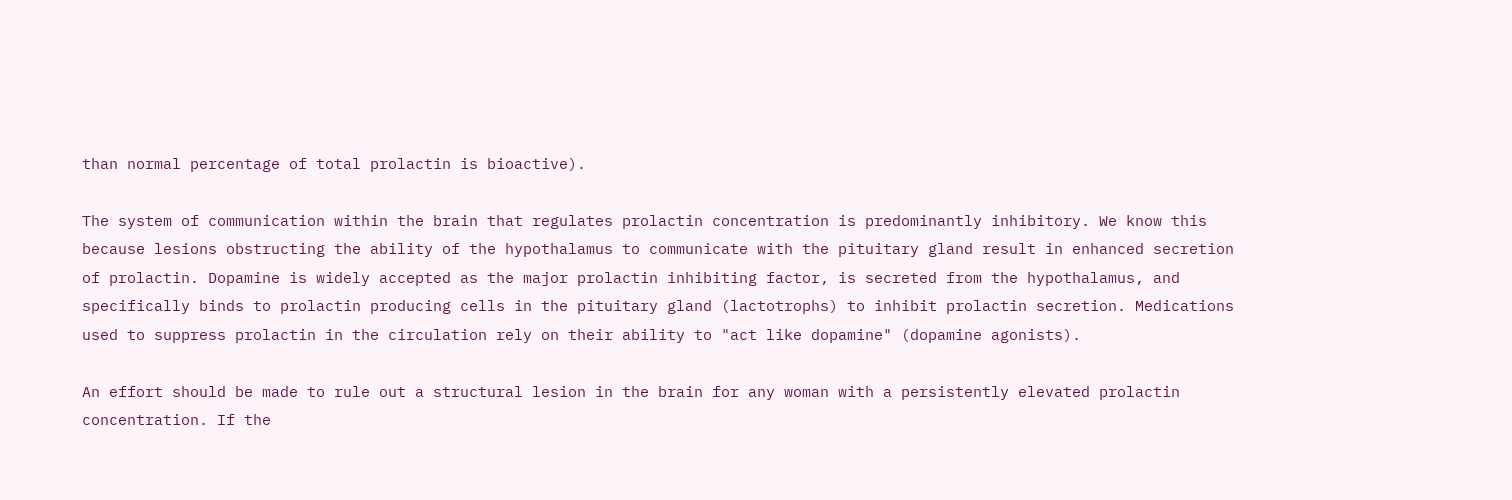than normal percentage of total prolactin is bioactive).

The system of communication within the brain that regulates prolactin concentration is predominantly inhibitory. We know this because lesions obstructing the ability of the hypothalamus to communicate with the pituitary gland result in enhanced secretion of prolactin. Dopamine is widely accepted as the major prolactin inhibiting factor, is secreted from the hypothalamus, and specifically binds to prolactin producing cells in the pituitary gland (lactotrophs) to inhibit prolactin secretion. Medications used to suppress prolactin in the circulation rely on their ability to "act like dopamine" (dopamine agonists).

An effort should be made to rule out a structural lesion in the brain for any woman with a persistently elevated prolactin concentration. If the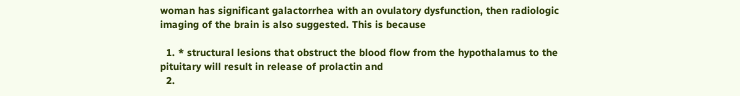woman has significant galactorrhea with an ovulatory dysfunction, then radiologic imaging of the brain is also suggested. This is because

  1. * structural lesions that obstruct the blood flow from the hypothalamus to the pituitary will result in release of prolactin and
  2.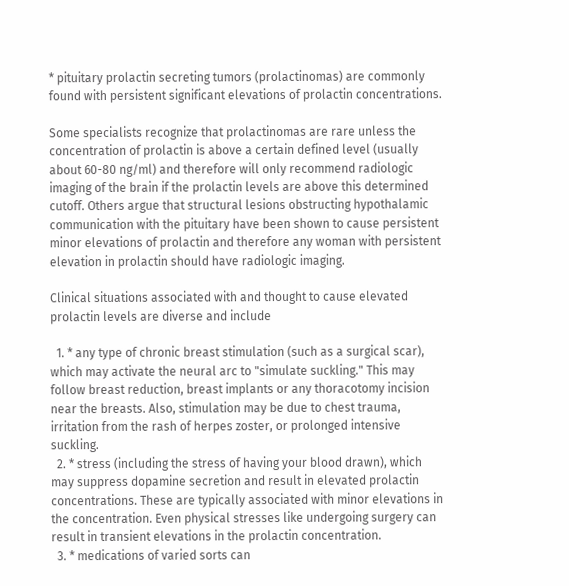* pituitary prolactin secreting tumors (prolactinomas) are commonly found with persistent significant elevations of prolactin concentrations.

Some specialists recognize that prolactinomas are rare unless the concentration of prolactin is above a certain defined level (usually about 60-80 ng/ml) and therefore will only recommend radiologic imaging of the brain if the prolactin levels are above this determined cutoff. Others argue that structural lesions obstructing hypothalamic communication with the pituitary have been shown to cause persistent minor elevations of prolactin and therefore any woman with persistent elevation in prolactin should have radiologic imaging.

Clinical situations associated with and thought to cause elevated prolactin levels are diverse and include

  1. * any type of chronic breast stimulation (such as a surgical scar), which may activate the neural arc to "simulate suckling." This may follow breast reduction, breast implants or any thoracotomy incision near the breasts. Also, stimulation may be due to chest trauma, irritation from the rash of herpes zoster, or prolonged intensive suckling.
  2. * stress (including the stress of having your blood drawn), which may suppress dopamine secretion and result in elevated prolactin concentrations. These are typically associated with minor elevations in the concentration. Even physical stresses like undergoing surgery can result in transient elevations in the prolactin concentration.
  3. * medications of varied sorts can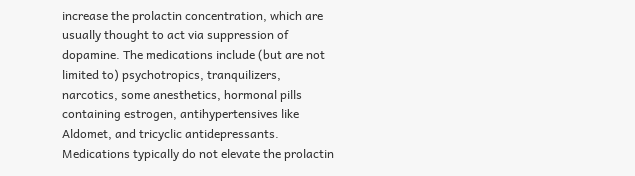increase the prolactin concentration, which are usually thought to act via suppression of dopamine. The medications include (but are not limited to) psychotropics, tranquilizers, narcotics, some anesthetics, hormonal pills containing estrogen, antihypertensives like Aldomet, and tricyclic antidepressants. Medications typically do not elevate the prolactin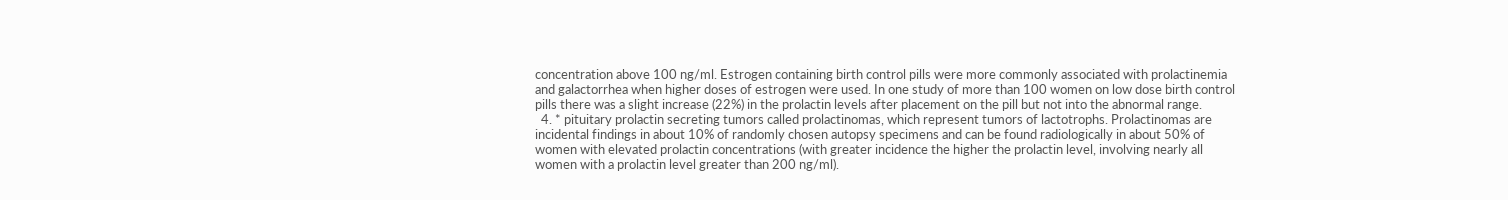concentration above 100 ng/ml. Estrogen containing birth control pills were more commonly associated with prolactinemia and galactorrhea when higher doses of estrogen were used. In one study of more than 100 women on low dose birth control pills there was a slight increase (22%) in the prolactin levels after placement on the pill but not into the abnormal range.
  4. * pituitary prolactin secreting tumors called prolactinomas, which represent tumors of lactotrophs. Prolactinomas are incidental findings in about 10% of randomly chosen autopsy specimens and can be found radiologically in about 50% of women with elevated prolactin concentrations (with greater incidence the higher the prolactin level, involving nearly all women with a prolactin level greater than 200 ng/ml).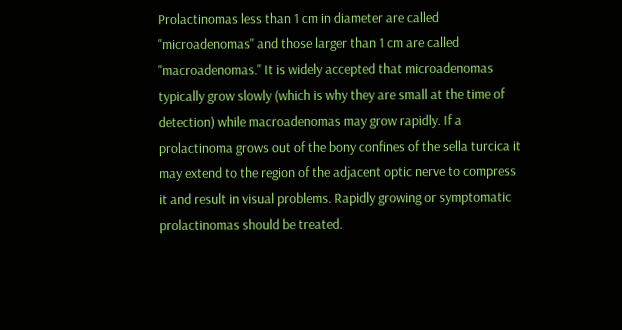Prolactinomas less than 1 cm in diameter are called "microadenomas" and those larger than 1 cm are called "macroadenomas." It is widely accepted that microadenomas typically grow slowly (which is why they are small at the time of detection) while macroadenomas may grow rapidly. If a prolactinoma grows out of the bony confines of the sella turcica it may extend to the region of the adjacent optic nerve to compress it and result in visual problems. Rapidly growing or symptomatic prolactinomas should be treated.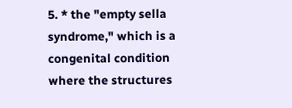5. * the "empty sella syndrome," which is a congenital condition where the structures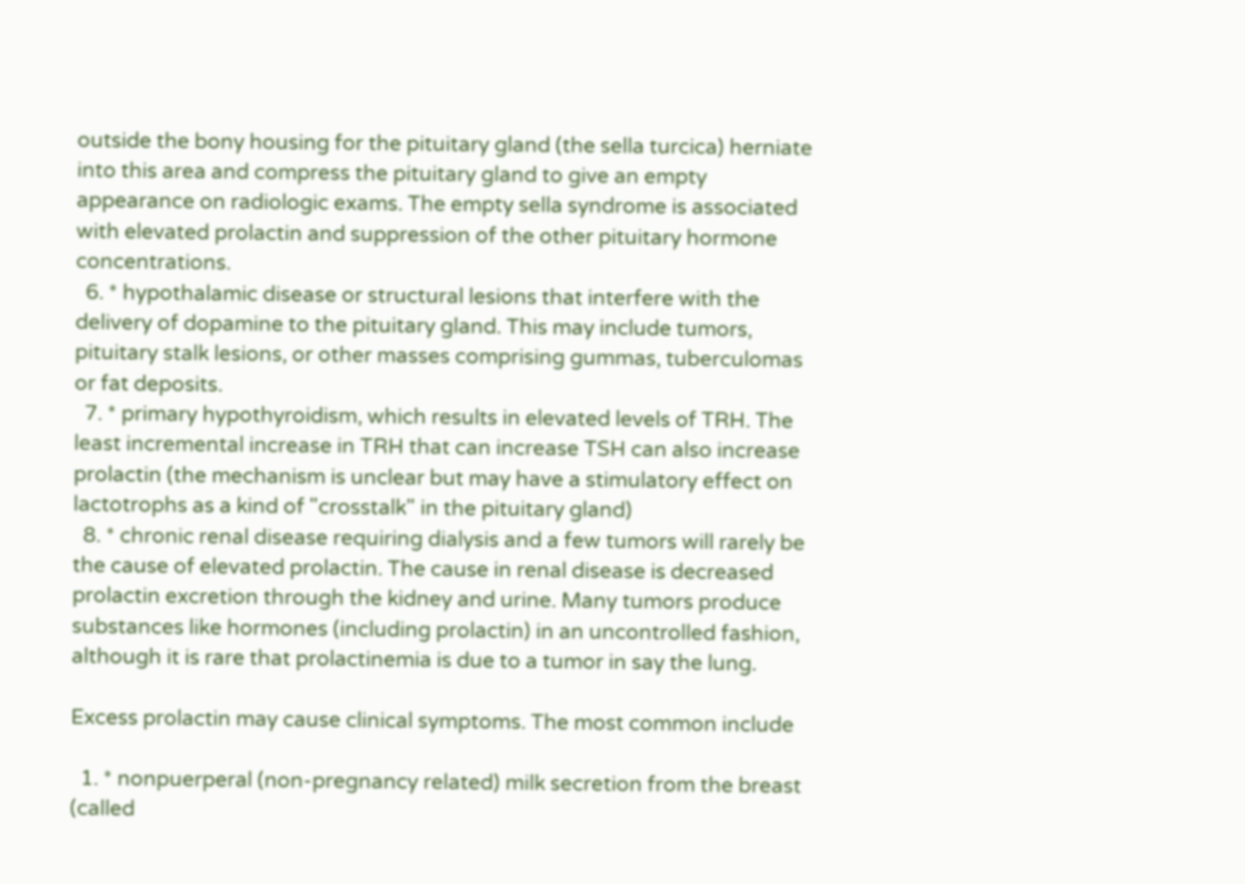outside the bony housing for the pituitary gland (the sella turcica) herniate into this area and compress the pituitary gland to give an empty appearance on radiologic exams. The empty sella syndrome is associated with elevated prolactin and suppression of the other pituitary hormone concentrations.
  6. * hypothalamic disease or structural lesions that interfere with the delivery of dopamine to the pituitary gland. This may include tumors, pituitary stalk lesions, or other masses comprising gummas, tuberculomas or fat deposits.
  7. * primary hypothyroidism, which results in elevated levels of TRH. The least incremental increase in TRH that can increase TSH can also increase prolactin (the mechanism is unclear but may have a stimulatory effect on lactotrophs as a kind of "crosstalk" in the pituitary gland)
  8. * chronic renal disease requiring dialysis and a few tumors will rarely be the cause of elevated prolactin. The cause in renal disease is decreased prolactin excretion through the kidney and urine. Many tumors produce substances like hormones (including prolactin) in an uncontrolled fashion, although it is rare that prolactinemia is due to a tumor in say the lung.

Excess prolactin may cause clinical symptoms. The most common include

  1. * nonpuerperal (non-pregnancy related) milk secretion from the breast (called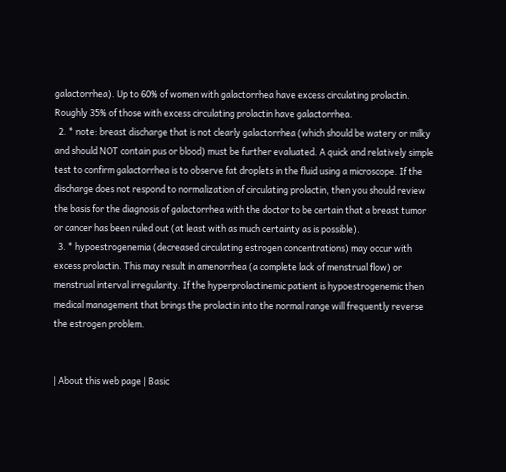galactorrhea). Up to 60% of women with galactorrhea have excess circulating prolactin. Roughly 35% of those with excess circulating prolactin have galactorrhea.
  2. * note: breast discharge that is not clearly galactorrhea (which should be watery or milky and should NOT contain pus or blood) must be further evaluated. A quick and relatively simple test to confirm galactorrhea is to observe fat droplets in the fluid using a microscope. If the discharge does not respond to normalization of circulating prolactin, then you should review the basis for the diagnosis of galactorrhea with the doctor to be certain that a breast tumor or cancer has been ruled out (at least with as much certainty as is possible).
  3. * hypoestrogenemia (decreased circulating estrogen concentrations) may occur with excess prolactin. This may result in amenorrhea (a complete lack of menstrual flow) or menstrual interval irregularity. If the hyperprolactinemic patient is hypoestrogenemic then medical management that brings the prolactin into the normal range will frequently reverse the estrogen problem.


| About this web page | Basic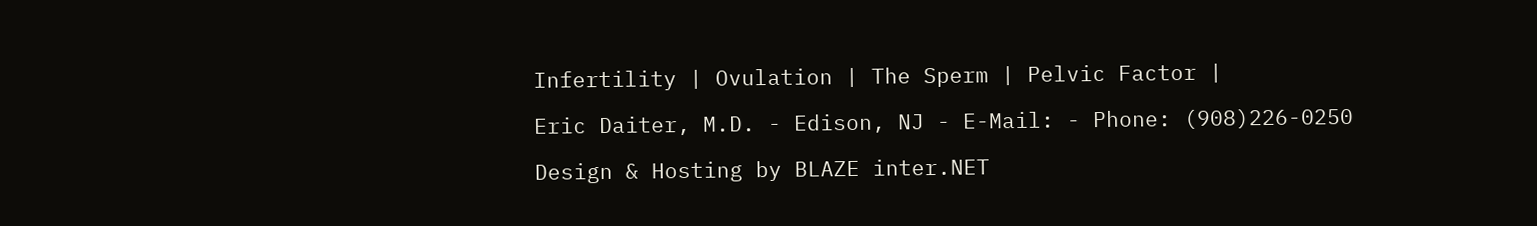Infertility | Ovulation | The Sperm | Pelvic Factor |

Eric Daiter, M.D. - Edison, NJ - E-Mail: - Phone: (908)226-0250

Design & Hosting by BLAZE inter.NET